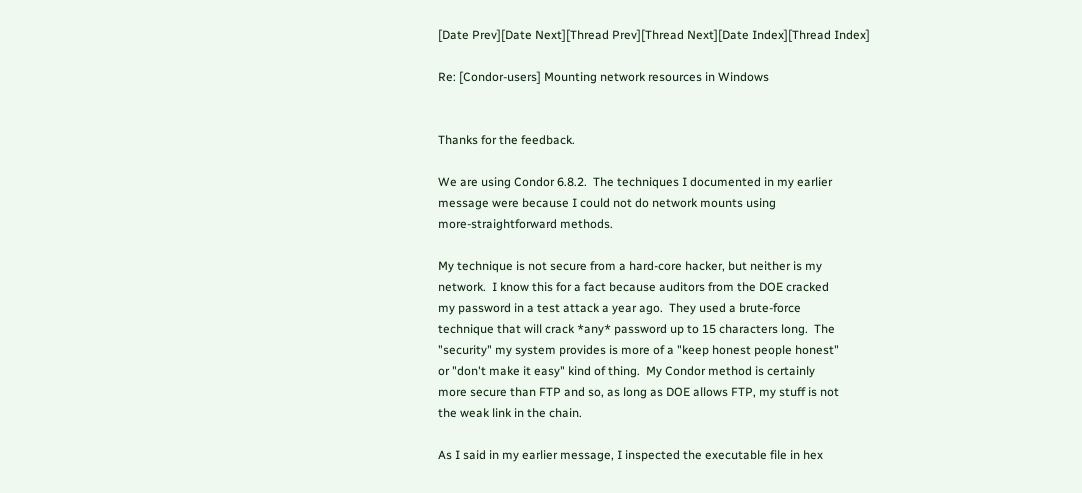[Date Prev][Date Next][Thread Prev][Thread Next][Date Index][Thread Index]

Re: [Condor-users] Mounting network resources in Windows


Thanks for the feedback.

We are using Condor 6.8.2.  The techniques I documented in my earlier
message were because I could not do network mounts using
more-straightforward methods.

My technique is not secure from a hard-core hacker, but neither is my
network.  I know this for a fact because auditors from the DOE cracked
my password in a test attack a year ago.  They used a brute-force
technique that will crack *any* password up to 15 characters long.  The
"security" my system provides is more of a "keep honest people honest"
or "don't make it easy" kind of thing.  My Condor method is certainly
more secure than FTP and so, as long as DOE allows FTP, my stuff is not
the weak link in the chain.

As I said in my earlier message, I inspected the executable file in hex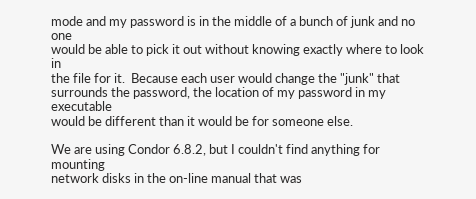mode and my password is in the middle of a bunch of junk and no one
would be able to pick it out without knowing exactly where to look in
the file for it.  Because each user would change the "junk" that
surrounds the password, the location of my password in my executable
would be different than it would be for someone else.

We are using Condor 6.8.2, but I couldn't find anything for mounting
network disks in the on-line manual that was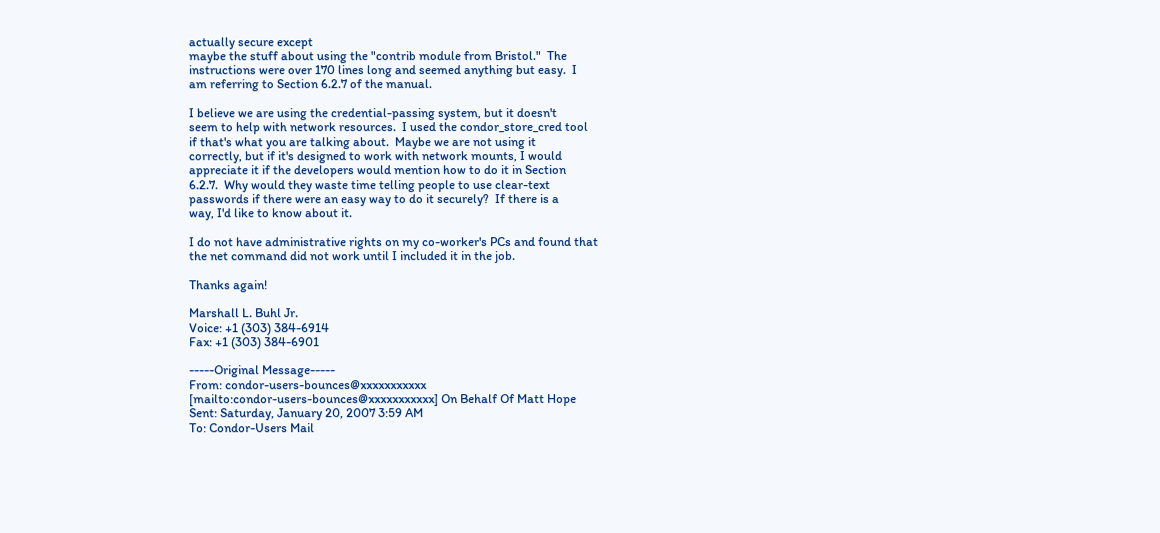actually secure except
maybe the stuff about using the "contrib module from Bristol."  The
instructions were over 170 lines long and seemed anything but easy.  I
am referring to Section 6.2.7 of the manual.

I believe we are using the credential-passing system, but it doesn't
seem to help with network resources.  I used the condor_store_cred tool
if that's what you are talking about.  Maybe we are not using it
correctly, but if it's designed to work with network mounts, I would
appreciate it if the developers would mention how to do it in Section
6.2.7.  Why would they waste time telling people to use clear-text
passwords if there were an easy way to do it securely?  If there is a
way, I'd like to know about it.

I do not have administrative rights on my co-worker's PCs and found that
the net command did not work until I included it in the job.

Thanks again!

Marshall L. Buhl Jr.
Voice: +1 (303) 384-6914
Fax: +1 (303) 384-6901

-----Original Message-----
From: condor-users-bounces@xxxxxxxxxxx
[mailto:condor-users-bounces@xxxxxxxxxxx] On Behalf Of Matt Hope
Sent: Saturday, January 20, 2007 3:59 AM
To: Condor-Users Mail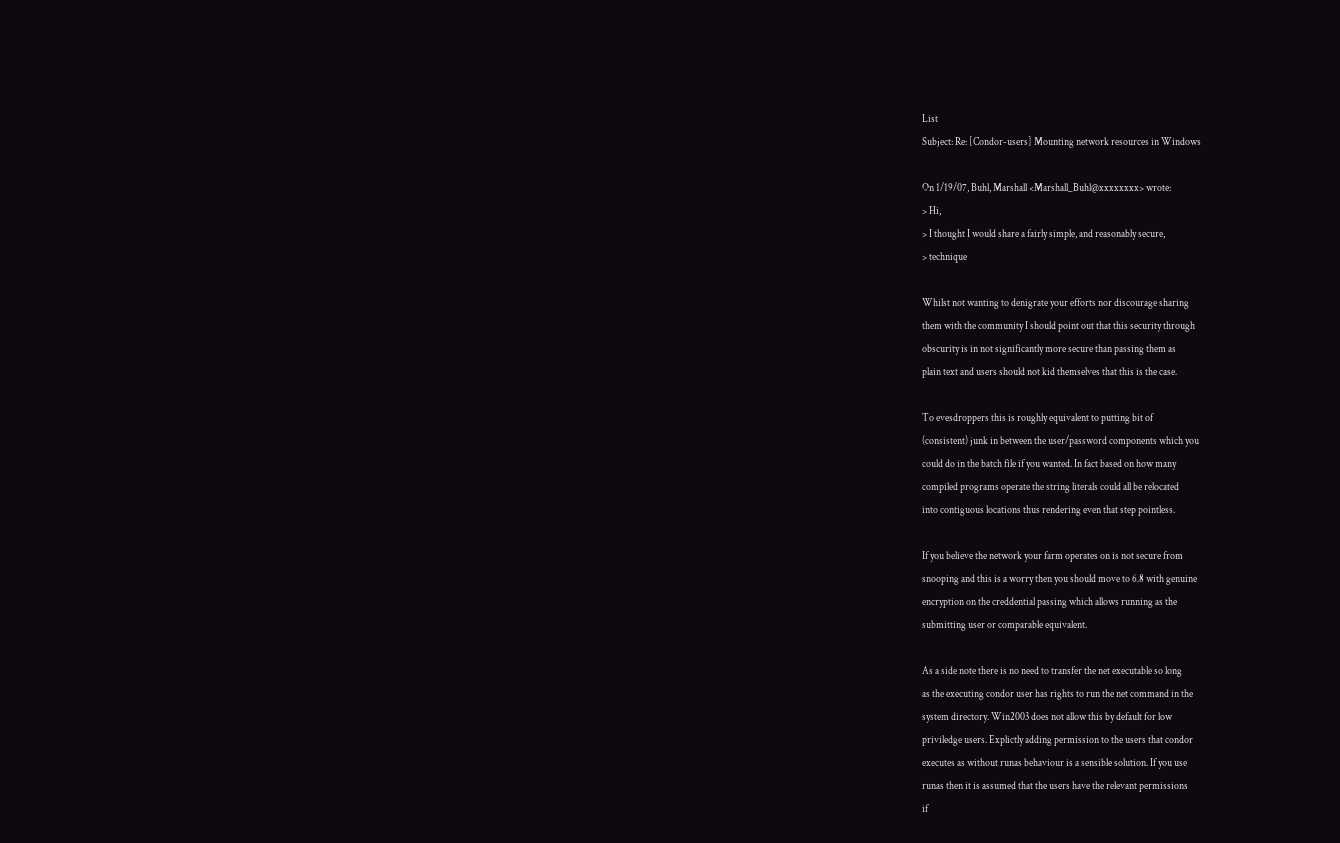List
Subject: Re: [Condor-users] Mounting network resources in Windows

On 1/19/07, Buhl, Marshall <Marshall_Buhl@xxxxxxxx> wrote:
> Hi,
> I thought I would share a fairly simple, and reasonably secure,
> technique

Whilst not wanting to denigrate your efforts nor discourage sharing
them with the community I should point out that this security through
obscurity is in not significantly more secure than passing them as
plain text and users should not kid themselves that this is the case.

To evesdroppers this is roughly equivalent to putting bit of
(consistent) junk in between the user/password components which you
could do in the batch file if you wanted. In fact based on how many
compiled programs operate the string literals could all be relocated
into contiguous locations thus rendering even that step pointless.

If you believe the network your farm operates on is not secure from
snooping and this is a worry then you should move to 6.8 with genuine
encryption on the creddential passing which allows running as the
submitting user or comparable equivalent.

As a side note there is no need to transfer the net executable so long
as the executing condor user has rights to run the net command in the
system directory. Win2003 does not allow this by default for low
priviledge users. Explictly adding permission to the users that condor
executes as without runas behaviour is a sensible solution. If you use
runas then it is assumed that the users have the relevant permissions
if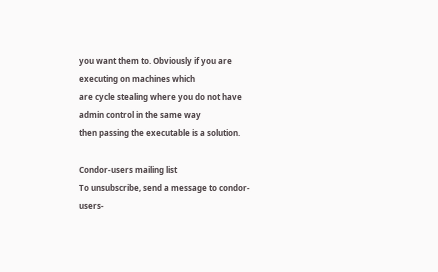you want them to. Obviously if you are executing on machines which
are cycle stealing where you do not have admin control in the same way
then passing the executable is a solution.

Condor-users mailing list
To unsubscribe, send a message to condor-users-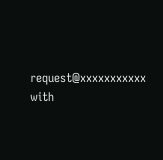request@xxxxxxxxxxx with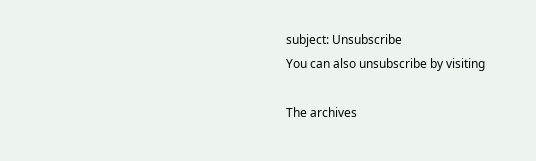subject: Unsubscribe
You can also unsubscribe by visiting

The archives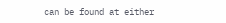can be found at either